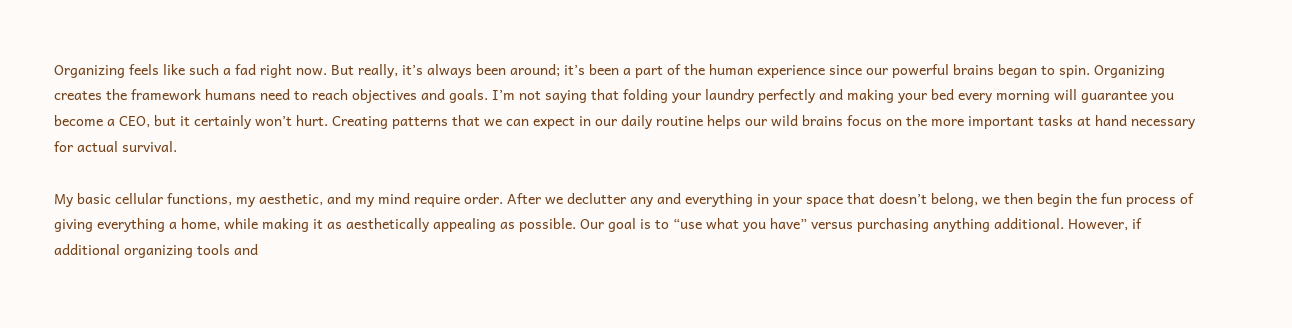Organizing feels like such a fad right now. But really, it’s always been around; it’s been a part of the human experience since our powerful brains began to spin. Organizing creates the framework humans need to reach objectives and goals. I’m not saying that folding your laundry perfectly and making your bed every morning will guarantee you become a CEO, but it certainly won’t hurt. Creating patterns that we can expect in our daily routine helps our wild brains focus on the more important tasks at hand necessary for actual survival.

My basic cellular functions, my aesthetic, and my mind require order. After we declutter any and everything in your space that doesn’t belong, we then begin the fun process of giving everything a home, while making it as aesthetically appealing as possible. Our goal is to “use what you have” versus purchasing anything additional. However, if additional organizing tools and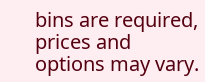bins are required, prices and options may vary.